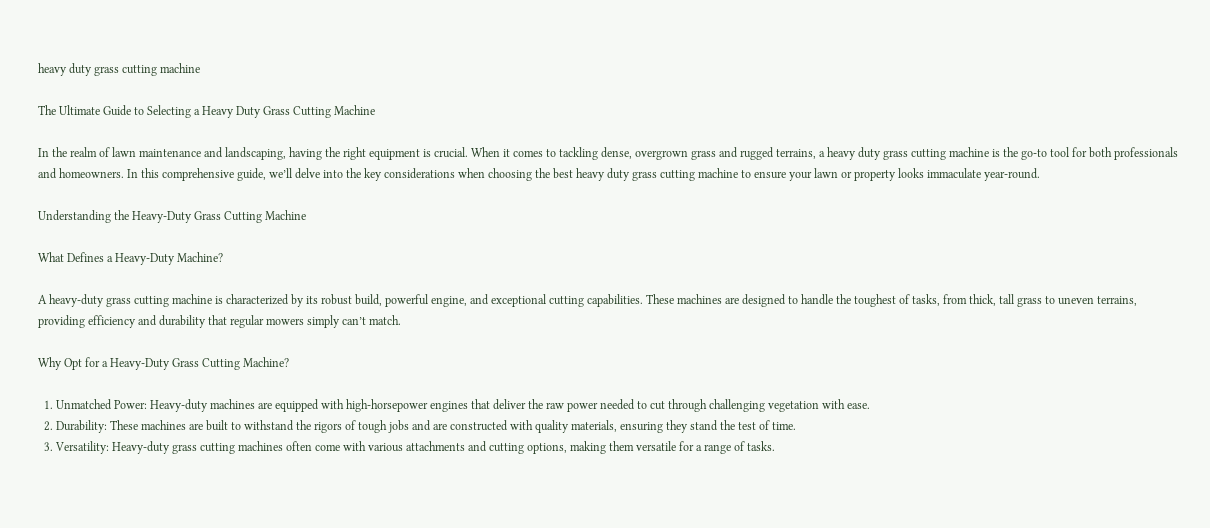heavy duty grass cutting machine

The Ultimate Guide to Selecting a Heavy Duty Grass Cutting Machine

In the realm of lawn maintenance and landscaping, having the right equipment is crucial. When it comes to tackling dense, overgrown grass and rugged terrains, a heavy duty grass cutting machine is the go-to tool for both professionals and homeowners. In this comprehensive guide, we’ll delve into the key considerations when choosing the best heavy duty grass cutting machine to ensure your lawn or property looks immaculate year-round.

Understanding the Heavy-Duty Grass Cutting Machine

What Defines a Heavy-Duty Machine?

A heavy-duty grass cutting machine is characterized by its robust build, powerful engine, and exceptional cutting capabilities. These machines are designed to handle the toughest of tasks, from thick, tall grass to uneven terrains, providing efficiency and durability that regular mowers simply can’t match.

Why Opt for a Heavy-Duty Grass Cutting Machine?

  1. Unmatched Power: Heavy-duty machines are equipped with high-horsepower engines that deliver the raw power needed to cut through challenging vegetation with ease.
  2. Durability: These machines are built to withstand the rigors of tough jobs and are constructed with quality materials, ensuring they stand the test of time.
  3. Versatility: Heavy-duty grass cutting machines often come with various attachments and cutting options, making them versatile for a range of tasks.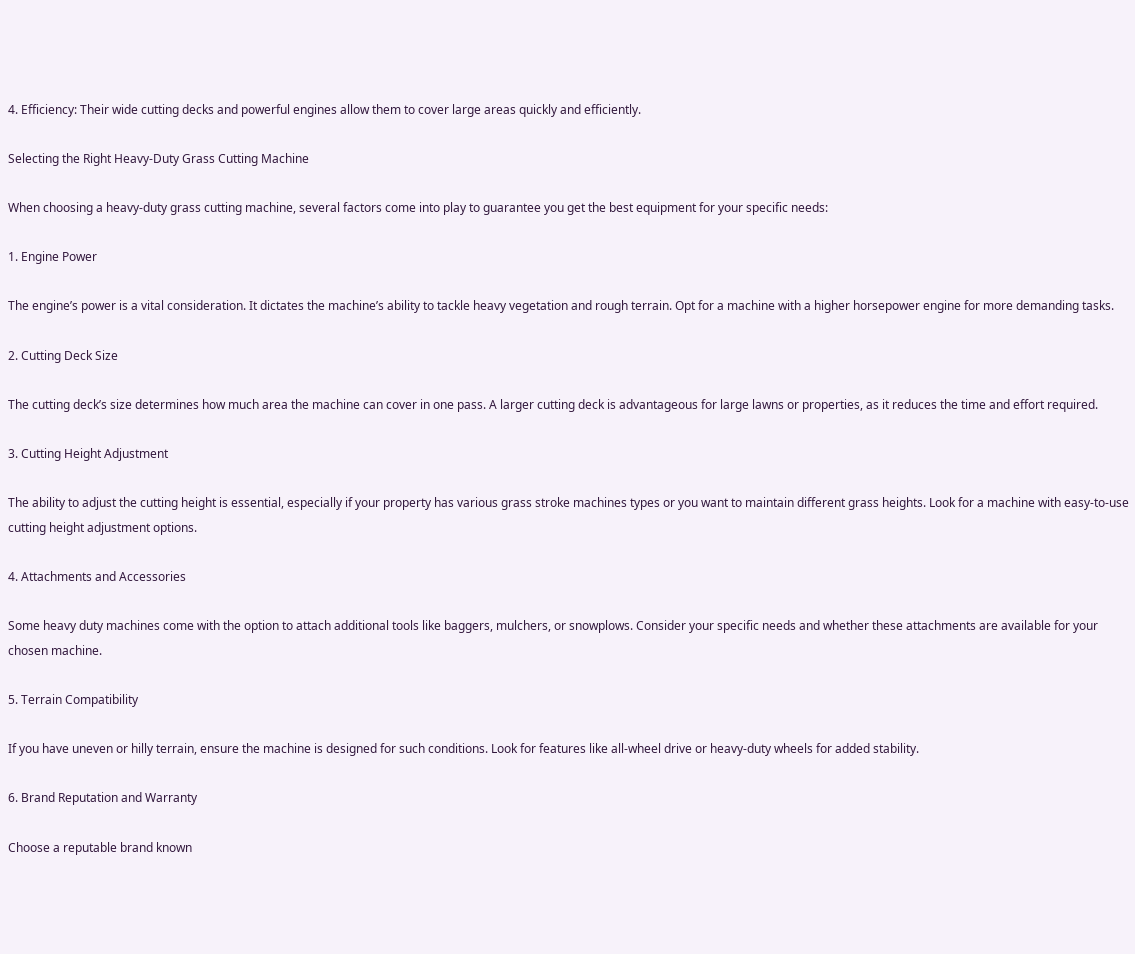4. Efficiency: Their wide cutting decks and powerful engines allow them to cover large areas quickly and efficiently.

Selecting the Right Heavy-Duty Grass Cutting Machine

When choosing a heavy-duty grass cutting machine, several factors come into play to guarantee you get the best equipment for your specific needs:

1. Engine Power

The engine’s power is a vital consideration. It dictates the machine’s ability to tackle heavy vegetation and rough terrain. Opt for a machine with a higher horsepower engine for more demanding tasks.

2. Cutting Deck Size

The cutting deck’s size determines how much area the machine can cover in one pass. A larger cutting deck is advantageous for large lawns or properties, as it reduces the time and effort required.

3. Cutting Height Adjustment

The ability to adjust the cutting height is essential, especially if your property has various grass stroke machines types or you want to maintain different grass heights. Look for a machine with easy-to-use cutting height adjustment options.

4. Attachments and Accessories

Some heavy duty machines come with the option to attach additional tools like baggers, mulchers, or snowplows. Consider your specific needs and whether these attachments are available for your chosen machine.

5. Terrain Compatibility

If you have uneven or hilly terrain, ensure the machine is designed for such conditions. Look for features like all-wheel drive or heavy-duty wheels for added stability.

6. Brand Reputation and Warranty

Choose a reputable brand known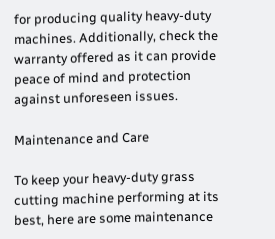for producing quality heavy-duty machines. Additionally, check the warranty offered as it can provide peace of mind and protection against unforeseen issues.

Maintenance and Care

To keep your heavy-duty grass cutting machine performing at its best, here are some maintenance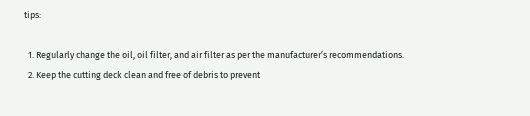tips:

  1. Regularly change the oil, oil filter, and air filter as per the manufacturer’s recommendations.
  2. Keep the cutting deck clean and free of debris to prevent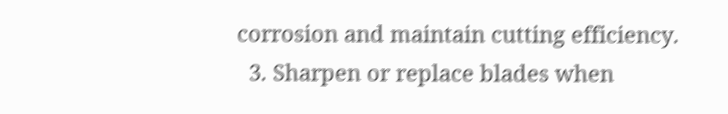corrosion and maintain cutting efficiency.
  3. Sharpen or replace blades when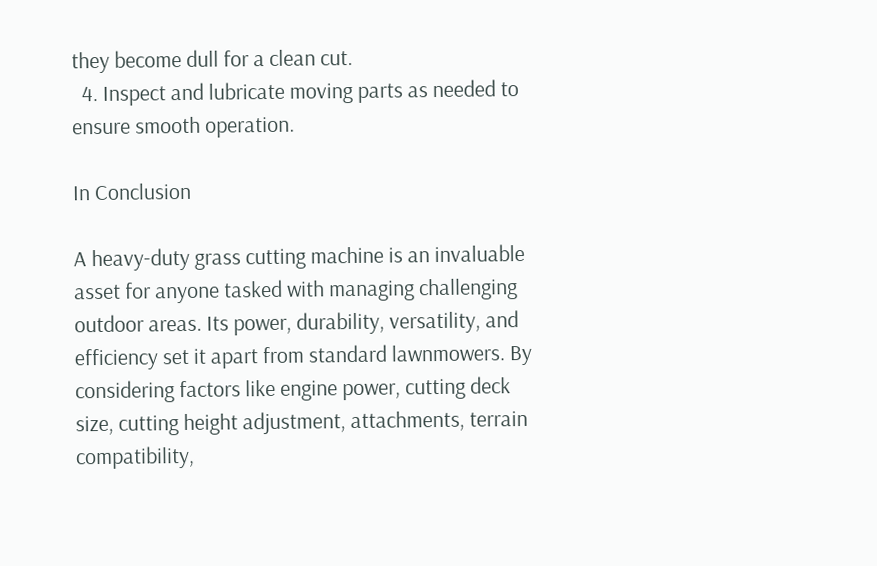they become dull for a clean cut.
  4. Inspect and lubricate moving parts as needed to ensure smooth operation.

In Conclusion

A heavy-duty grass cutting machine is an invaluable asset for anyone tasked with managing challenging outdoor areas. Its power, durability, versatility, and efficiency set it apart from standard lawnmowers. By considering factors like engine power, cutting deck size, cutting height adjustment, attachments, terrain compatibility,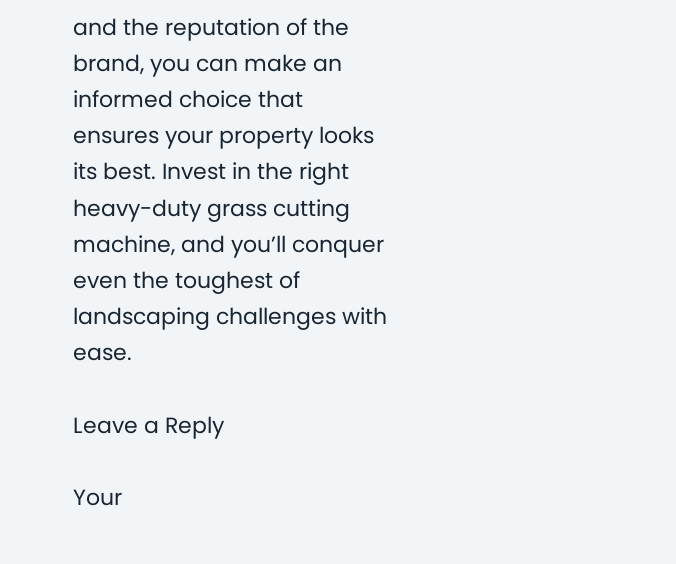and the reputation of the brand, you can make an informed choice that ensures your property looks its best. Invest in the right heavy-duty grass cutting machine, and you’ll conquer even the toughest of landscaping challenges with ease.

Leave a Reply

Your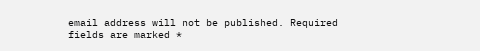email address will not be published. Required fields are marked *